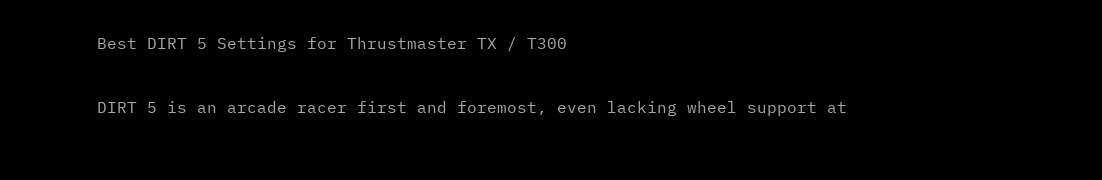Best DIRT 5 Settings for Thrustmaster TX / T300

DIRT 5 is an arcade racer first and foremost, even lacking wheel support at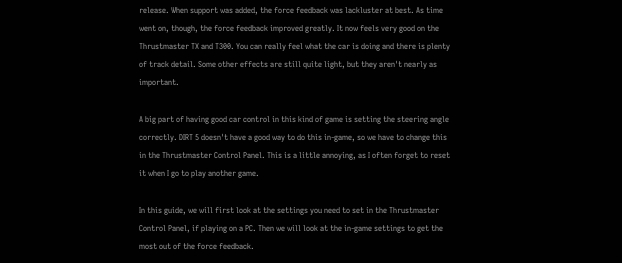release. When support was added, the force feedback was lackluster at best. As time went on, though, the force feedback improved greatly. It now feels very good on the Thrustmaster TX and T300. You can really feel what the car is doing and there is plenty of track detail. Some other effects are still quite light, but they aren't nearly as important.

A big part of having good car control in this kind of game is setting the steering angle correctly. DIRT 5 doesn't have a good way to do this in-game, so we have to change this in the Thrustmaster Control Panel. This is a little annoying, as I often forget to reset it when I go to play another game.

In this guide, we will first look at the settings you need to set in the Thrustmaster Control Panel, if playing on a PC. Then we will look at the in-game settings to get the most out of the force feedback.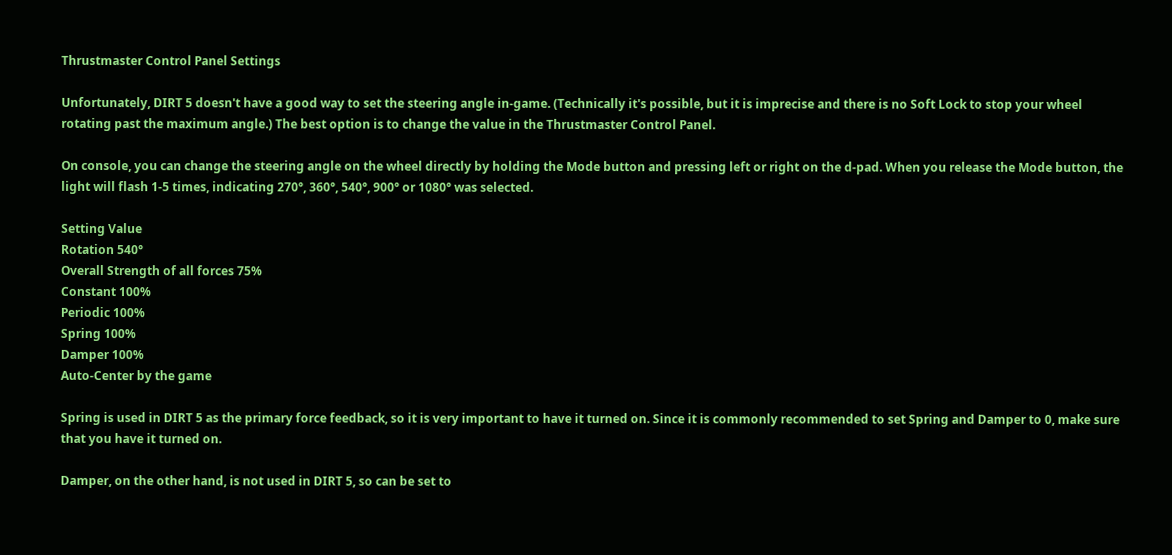Thrustmaster Control Panel Settings

Unfortunately, DIRT 5 doesn't have a good way to set the steering angle in-game. (Technically it's possible, but it is imprecise and there is no Soft Lock to stop your wheel rotating past the maximum angle.) The best option is to change the value in the Thrustmaster Control Panel.

On console, you can change the steering angle on the wheel directly by holding the Mode button and pressing left or right on the d-pad. When you release the Mode button, the light will flash 1-5 times, indicating 270°, 360°, 540°, 900° or 1080° was selected.

Setting Value
Rotation 540°
Overall Strength of all forces 75%
Constant 100%
Periodic 100%
Spring 100%
Damper 100%
Auto-Center by the game

Spring is used in DIRT 5 as the primary force feedback, so it is very important to have it turned on. Since it is commonly recommended to set Spring and Damper to 0, make sure that you have it turned on.

Damper, on the other hand, is not used in DIRT 5, so can be set to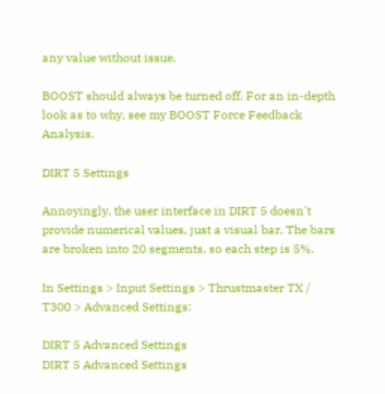any value without issue.

BOOST should always be turned off. For an in-depth look as to why, see my BOOST Force Feedback Analysis.

DIRT 5 Settings

Annoyingly, the user interface in DIRT 5 doesn't provide numerical values, just a visual bar. The bars are broken into 20 segments, so each step is 5%.

In Settings > Input Settings > Thrustmaster TX / T300 > Advanced Settings:

DIRT 5 Advanced Settings
DIRT 5 Advanced Settings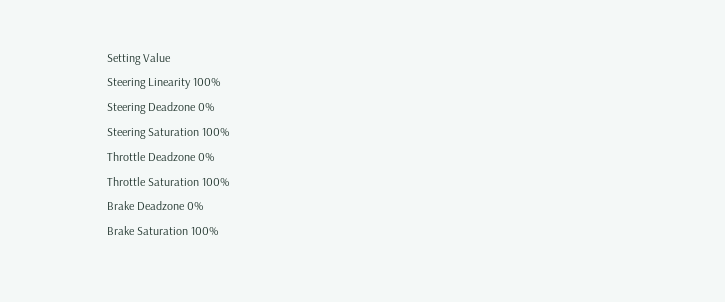Setting Value
Steering Linearity 100%
Steering Deadzone 0%
Steering Saturation 100%
Throttle Deadzone 0%
Throttle Saturation 100%
Brake Deadzone 0%
Brake Saturation 100%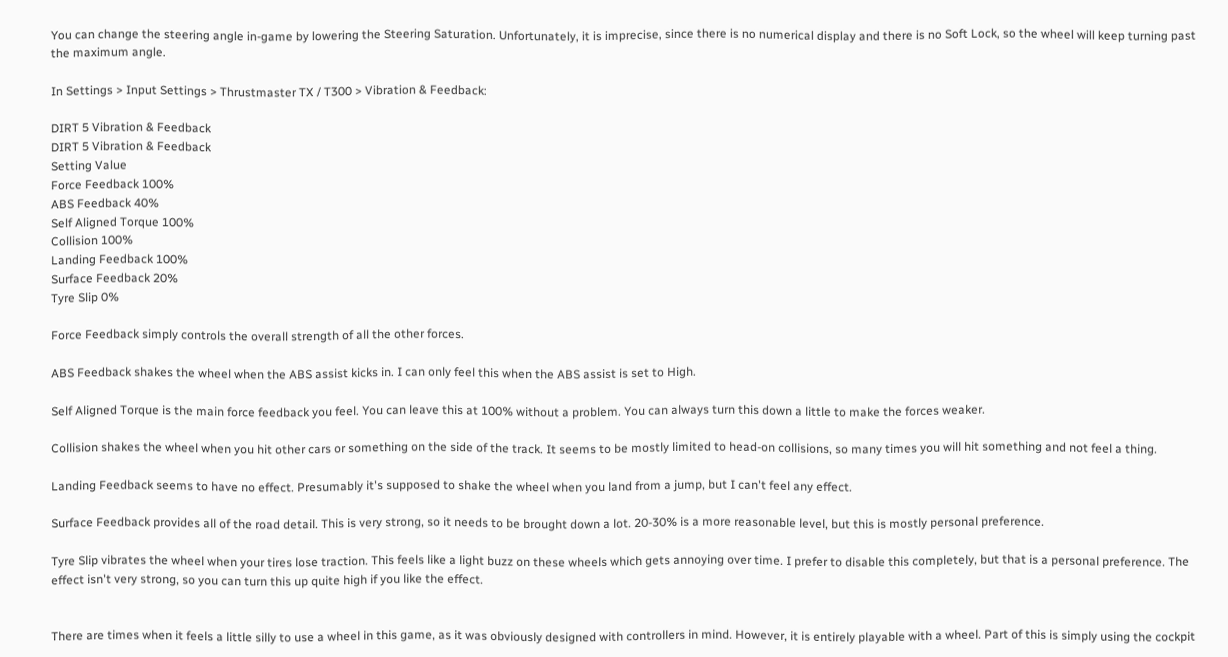You can change the steering angle in-game by lowering the Steering Saturation. Unfortunately, it is imprecise, since there is no numerical display and there is no Soft Lock, so the wheel will keep turning past the maximum angle.

In Settings > Input Settings > Thrustmaster TX / T300 > Vibration & Feedback:

DIRT 5 Vibration & Feedback
DIRT 5 Vibration & Feedback
Setting Value
Force Feedback 100%
ABS Feedback 40%
Self Aligned Torque 100%
Collision 100%
Landing Feedback 100%
Surface Feedback 20%
Tyre Slip 0%

Force Feedback simply controls the overall strength of all the other forces.

ABS Feedback shakes the wheel when the ABS assist kicks in. I can only feel this when the ABS assist is set to High.

Self Aligned Torque is the main force feedback you feel. You can leave this at 100% without a problem. You can always turn this down a little to make the forces weaker.

Collision shakes the wheel when you hit other cars or something on the side of the track. It seems to be mostly limited to head-on collisions, so many times you will hit something and not feel a thing.

Landing Feedback seems to have no effect. Presumably it's supposed to shake the wheel when you land from a jump, but I can't feel any effect.

Surface Feedback provides all of the road detail. This is very strong, so it needs to be brought down a lot. 20-30% is a more reasonable level, but this is mostly personal preference.

Tyre Slip vibrates the wheel when your tires lose traction. This feels like a light buzz on these wheels which gets annoying over time. I prefer to disable this completely, but that is a personal preference. The effect isn't very strong, so you can turn this up quite high if you like the effect.


There are times when it feels a little silly to use a wheel in this game, as it was obviously designed with controllers in mind. However, it is entirely playable with a wheel. Part of this is simply using the cockpit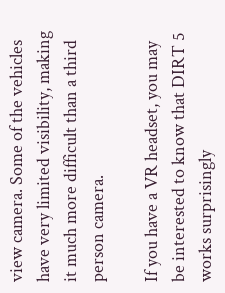view camera. Some of the vehicles have very limited visibility, making it much more difficult than a third person camera.

If you have a VR headset, you may be interested to know that DIRT 5 works surprisingly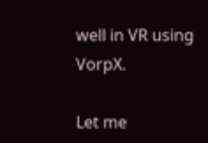well in VR using VorpX.

Let me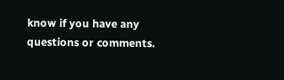know if you have any questions or comments.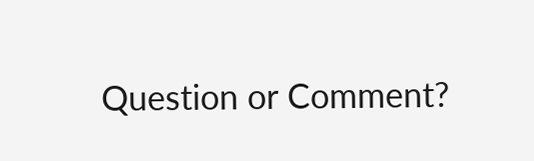Question or Comment?